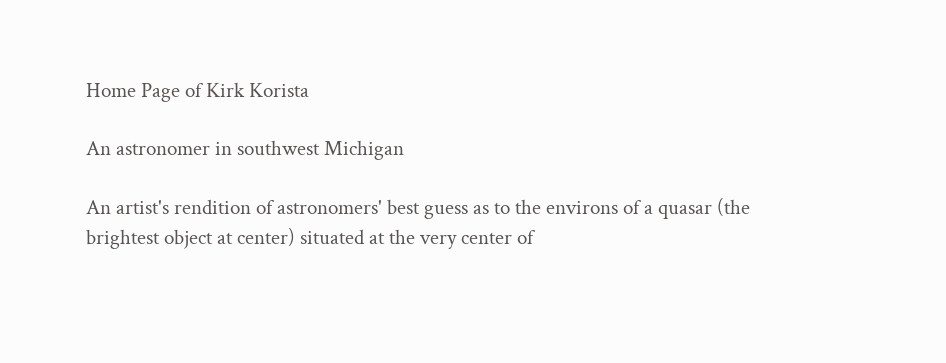Home Page of Kirk Korista

An astronomer in southwest Michigan

An artist's rendition of astronomers' best guess as to the environs of a quasar (the brightest object at center) situated at the very center of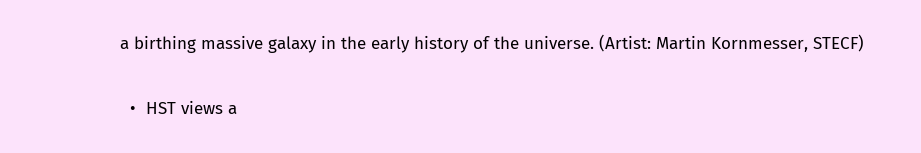a birthing massive galaxy in the early history of the universe. (Artist: Martin Kornmesser, STECF)

  •  HST views a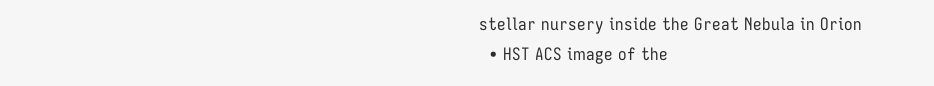stellar nursery inside the Great Nebula in Orion
  • HST ACS image of the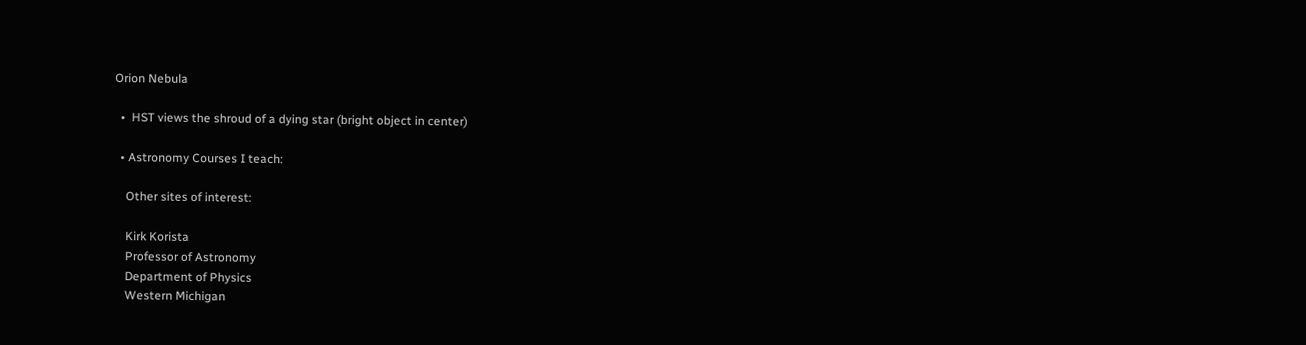Orion Nebula

  •  HST views the shroud of a dying star (bright object in center)

  • Astronomy Courses I teach:

    Other sites of interest:

    Kirk Korista
    Professor of Astronomy
    Department of Physics
    Western Michigan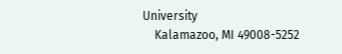University
    Kalamazoo, MI 49008-5252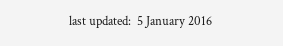last updated:  5 January 2016